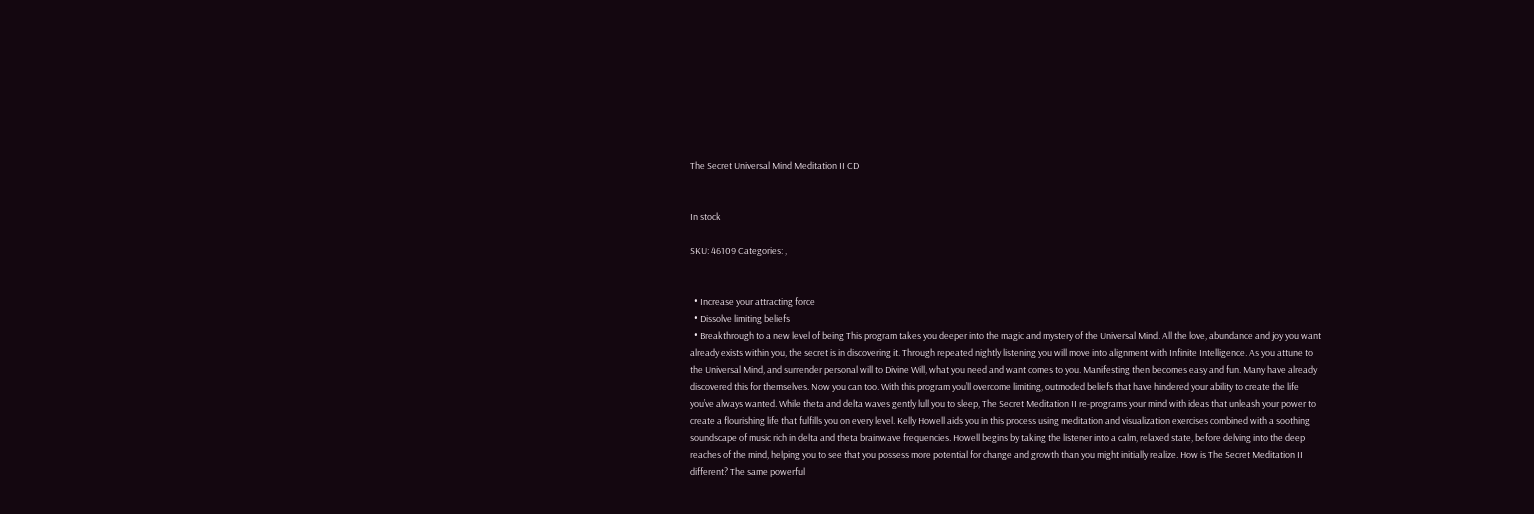The Secret Universal Mind Meditation II CD


In stock

SKU: 46109 Categories: ,


  • Increase your attracting force
  • Dissolve limiting beliefs
  • Breakthrough to a new level of being This program takes you deeper into the magic and mystery of the Universal Mind. All the love, abundance and joy you want already exists within you, the secret is in discovering it. Through repeated nightly listening you will move into alignment with Infinite Intelligence. As you attune to the Universal Mind, and surrender personal will to Divine Will, what you need and want comes to you. Manifesting then becomes easy and fun. Many have already discovered this for themselves. Now you can too. With this program you’ll overcome limiting, outmoded beliefs that have hindered your ability to create the life you’ve always wanted. While theta and delta waves gently lull you to sleep, The Secret Meditation II re-programs your mind with ideas that unleash your power to create a flourishing life that fulfills you on every level. Kelly Howell aids you in this process using meditation and visualization exercises combined with a soothing soundscape of music rich in delta and theta brainwave frequencies. Howell begins by taking the listener into a calm, relaxed state, before delving into the deep reaches of the mind, helping you to see that you possess more potential for change and growth than you might initially realize. How is The Secret Meditation II different? The same powerful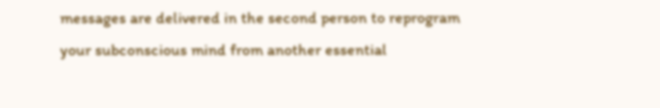messages are delivered in the second person to reprogram your subconscious mind from another essential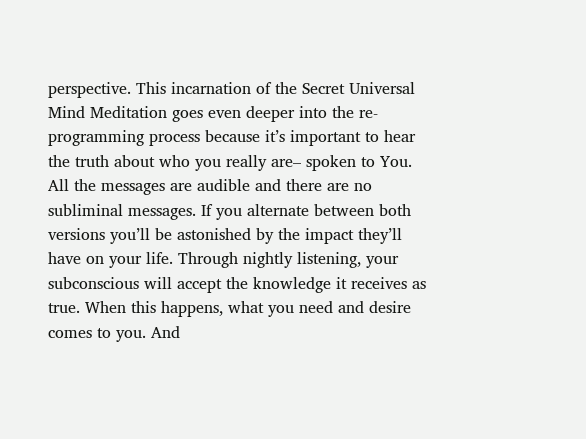perspective. This incarnation of the Secret Universal Mind Meditation goes even deeper into the re-programming process because it’s important to hear the truth about who you really are– spoken to You. All the messages are audible and there are no subliminal messages. If you alternate between both versions you’ll be astonished by the impact they’ll have on your life. Through nightly listening, your subconscious will accept the knowledge it receives as true. When this happens, what you need and desire comes to you. And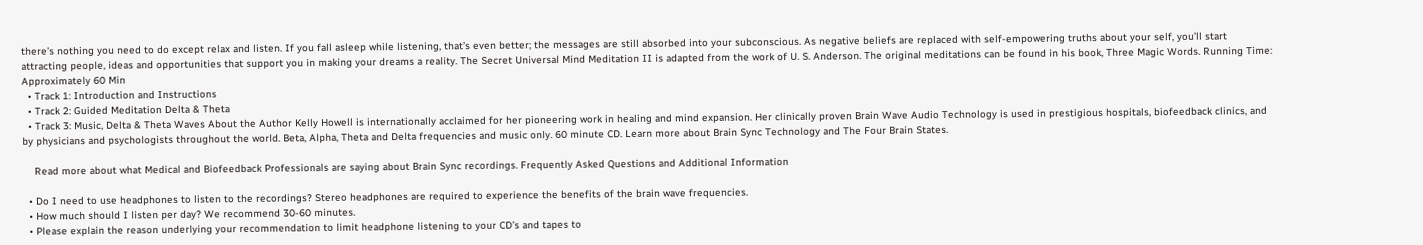there’s nothing you need to do except relax and listen. If you fall asleep while listening, that’s even better; the messages are still absorbed into your subconscious. As negative beliefs are replaced with self-empowering truths about your self, you’ll start attracting people, ideas and opportunities that support you in making your dreams a reality. The Secret Universal Mind Meditation II is adapted from the work of U. S. Anderson. The original meditations can be found in his book, Three Magic Words. Running Time: Approximately 60 Min
  • Track 1: Introduction and Instructions
  • Track 2: Guided Meditation Delta & Theta
  • Track 3: Music, Delta & Theta Waves About the Author Kelly Howell is internationally acclaimed for her pioneering work in healing and mind expansion. Her clinically proven Brain Wave Audio Technology is used in prestigious hospitals, biofeedback clinics, and by physicians and psychologists throughout the world. Beta, Alpha, Theta and Delta frequencies and music only. 60 minute CD. Learn more about Brain Sync Technology and The Four Brain States.

    Read more about what Medical and Biofeedback Professionals are saying about Brain Sync recordings. Frequently Asked Questions and Additional Information

  • Do I need to use headphones to listen to the recordings? Stereo headphones are required to experience the benefits of the brain wave frequencies.
  • How much should I listen per day? We recommend 30-60 minutes.
  • Please explain the reason underlying your recommendation to limit headphone listening to your CD’s and tapes to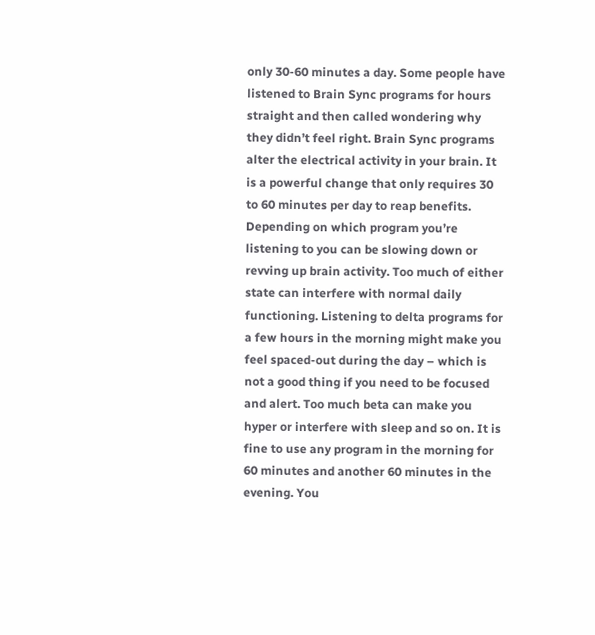only 30-60 minutes a day. Some people have listened to Brain Sync programs for hours straight and then called wondering why they didn’t feel right. Brain Sync programs alter the electrical activity in your brain. It is a powerful change that only requires 30 to 60 minutes per day to reap benefits. Depending on which program you’re listening to you can be slowing down or revving up brain activity. Too much of either state can interfere with normal daily functioning. Listening to delta programs for a few hours in the morning might make you feel spaced-out during the day – which is not a good thing if you need to be focused and alert. Too much beta can make you hyper or interfere with sleep and so on. It is fine to use any program in the morning for 60 minutes and another 60 minutes in the evening. You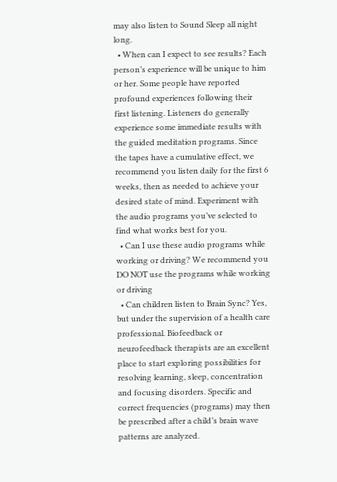may also listen to Sound Sleep all night long.
  • When can I expect to see results? Each person’s experience will be unique to him or her. Some people have reported profound experiences following their first listening. Listeners do generally experience some immediate results with the guided meditation programs. Since the tapes have a cumulative effect, we recommend you listen daily for the first 6 weeks, then as needed to achieve your desired state of mind. Experiment with the audio programs you’ve selected to find what works best for you.
  • Can I use these audio programs while working or driving? We recommend you DO NOT use the programs while working or driving
  • Can children listen to Brain Sync? Yes, but under the supervision of a health care professional. Biofeedback or neurofeedback therapists are an excellent place to start exploring possibilities for resolving learning, sleep, concentration and focusing disorders. Specific and correct frequencies (programs) may then be prescribed after a child’s brain wave patterns are analyzed.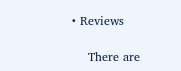• Reviews

    There are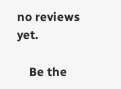no reviews yet.

    Be the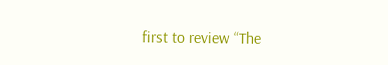first to review “The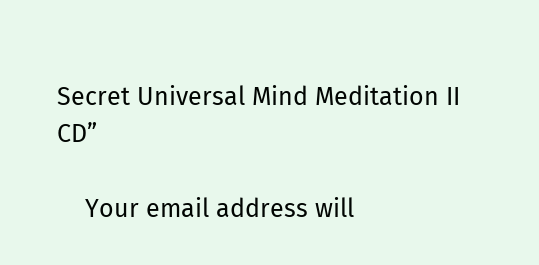Secret Universal Mind Meditation II CD”

    Your email address will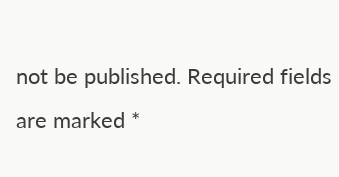not be published. Required fields are marked *